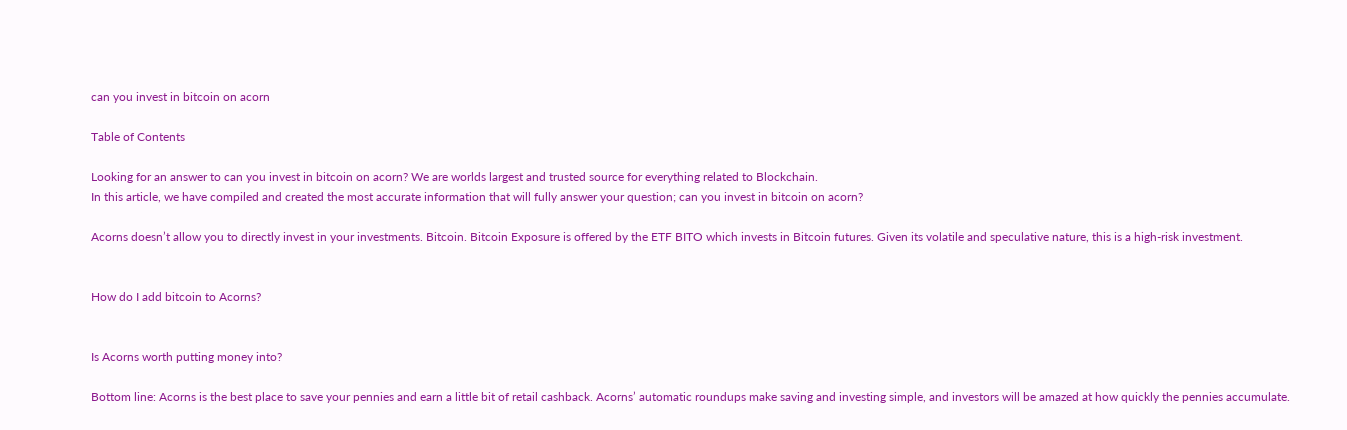can you invest in bitcoin on acorn

Table of Contents

Looking for an answer to can you invest in bitcoin on acorn? We are worlds largest and trusted source for everything related to Blockchain.
In this article, we have compiled and created the most accurate information that will fully answer your question; can you invest in bitcoin on acorn?

Acorns doesn’t allow you to directly invest in your investments. Bitcoin. Bitcoin Exposure is offered by the ETF BITO which invests in Bitcoin futures. Given its volatile and speculative nature, this is a high-risk investment.


How do I add bitcoin to Acorns?


Is Acorns worth putting money into?

Bottom line: Acorns is the best place to save your pennies and earn a little bit of retail cashback. Acorns’ automatic roundups make saving and investing simple, and investors will be amazed at how quickly the pennies accumulate.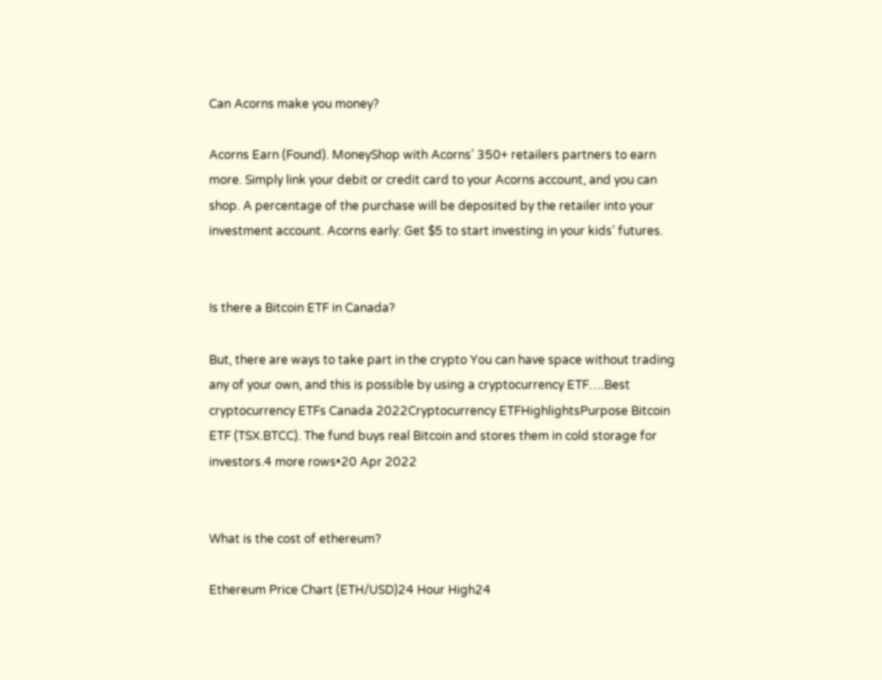Can Acorns make you money?

Acorns Earn (Found). MoneyShop with Acorns’ 350+ retailers partners to earn more. Simply link your debit or credit card to your Acorns account, and you can shop. A percentage of the purchase will be deposited by the retailer into your investment account. Acorns early: Get $5 to start investing in your kids’ futures.


Is there a Bitcoin ETF in Canada?

But, there are ways to take part in the crypto You can have space without trading any of your own, and this is possible by using a cryptocurrency ETF….Best cryptocurrency ETFs Canada 2022Cryptocurrency ETFHighlightsPurpose Bitcoin ETF (TSX.BTCC). The fund buys real Bitcoin and stores them in cold storage for investors.4 more rows•20 Apr 2022


What is the cost of ethereum?

Ethereum Price Chart (ETH/USD)24 Hour High24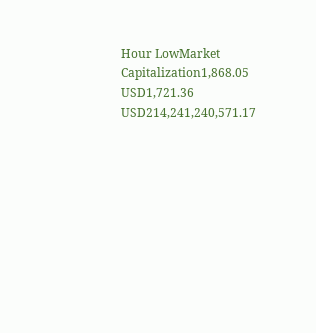Hour LowMarket Capitalization1,868.05 USD1,721.36 USD214,241,240,571.17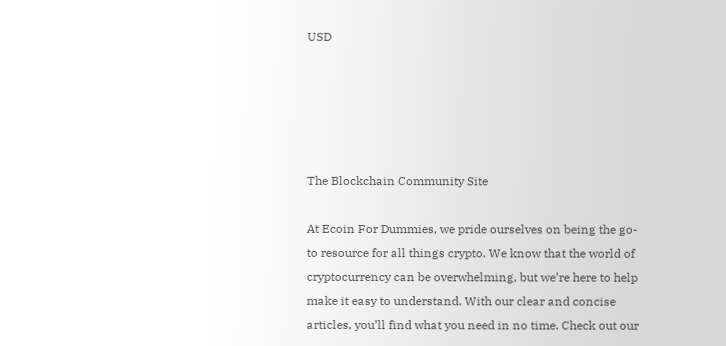USD





The Blockchain Community Site

At Ecoin For Dummies, we pride ourselves on being the go-to resource for all things crypto. We know that the world of cryptocurrency can be overwhelming, but we’re here to help make it easy to understand. With our clear and concise articles, you’ll find what you need in no time. Check out our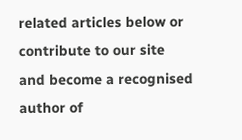related articles below or contribute to our site and become a recognised author of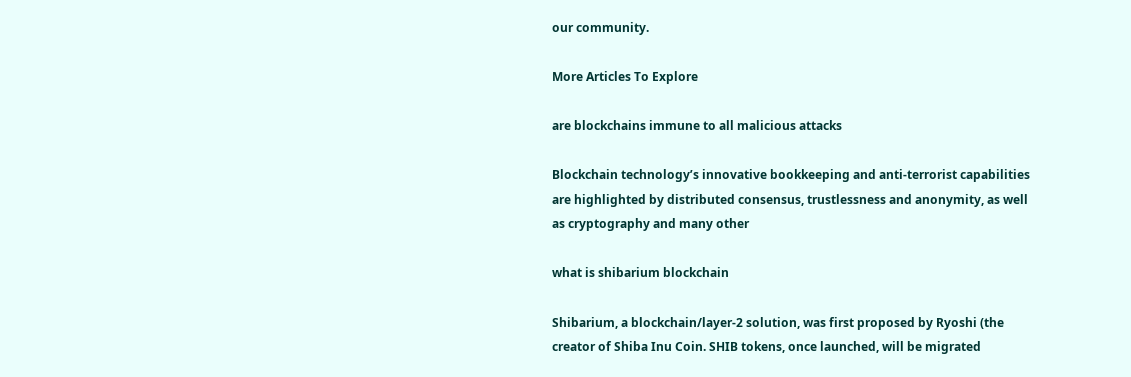our community.

More Articles To Explore

are blockchains immune to all malicious attacks

Blockchain technology’s innovative bookkeeping and anti-terrorist capabilities are highlighted by distributed consensus, trustlessness and anonymity, as well as cryptography and many other

what is shibarium blockchain

Shibarium, a blockchain/layer-2 solution, was first proposed by Ryoshi (the creator of Shiba Inu Coin. SHIB tokens, once launched, will be migrated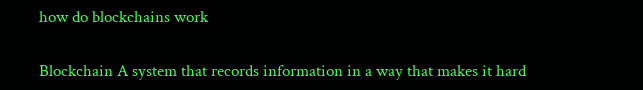how do blockchains work

Blockchain A system that records information in a way that makes it hard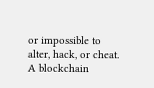or impossible to alter, hack, or cheat. A blockchain